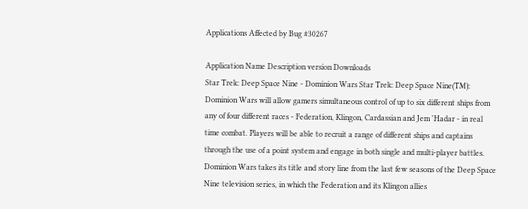Applications Affected by Bug #30267

Application Name Description version Downloads
Star Trek: Deep Space Nine - Dominion Wars Star Trek: Deep Space Nine(TM): Dominion Wars will allow gamers simultaneous control of up to six different ships from any of four different races - Federation, Klingon, Cardassian and Jem 'Hadar - in real time combat. Players will be able to recruit a range of different ships and captains through the use of a point system and engage in both single and multi-player battles. Dominion Wars takes its title and story line from the last few seasons of the Deep Space Nine television series, in which the Federation and its Klingon allies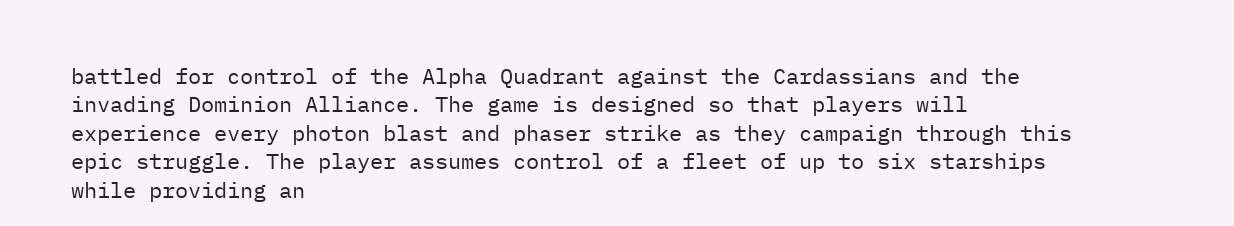battled for control of the Alpha Quadrant against the Cardassians and the invading Dominion Alliance. The game is designed so that players will experience every photon blast and phaser strike as they campaign through this epic struggle. The player assumes control of a fleet of up to six starships while providing an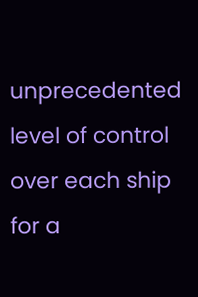unprecedented level of control over each ship for a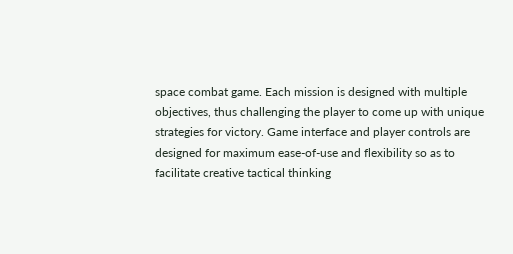space combat game. Each mission is designed with multiple objectives, thus challenging the player to come up with unique strategies for victory. Game interface and player controls are designed for maximum ease-of-use and flexibility so as to facilitate creative tactical thinking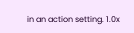in an action setting. 1.0x